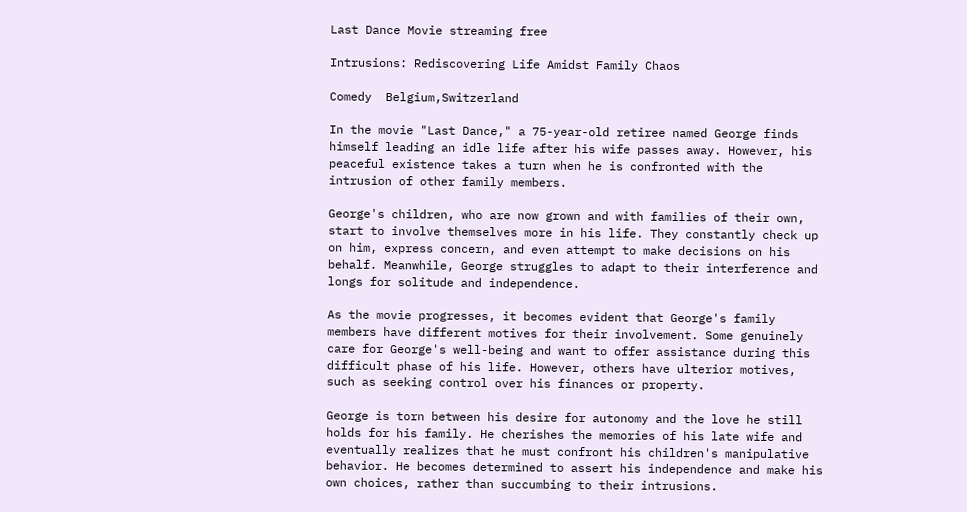Last Dance Movie streaming free

Intrusions: Rediscovering Life Amidst Family Chaos

Comedy  Belgium,Switzerland

In the movie "Last Dance," a 75-year-old retiree named George finds himself leading an idle life after his wife passes away. However, his peaceful existence takes a turn when he is confronted with the intrusion of other family members.

George's children, who are now grown and with families of their own, start to involve themselves more in his life. They constantly check up on him, express concern, and even attempt to make decisions on his behalf. Meanwhile, George struggles to adapt to their interference and longs for solitude and independence.

As the movie progresses, it becomes evident that George's family members have different motives for their involvement. Some genuinely care for George's well-being and want to offer assistance during this difficult phase of his life. However, others have ulterior motives, such as seeking control over his finances or property.

George is torn between his desire for autonomy and the love he still holds for his family. He cherishes the memories of his late wife and eventually realizes that he must confront his children's manipulative behavior. He becomes determined to assert his independence and make his own choices, rather than succumbing to their intrusions.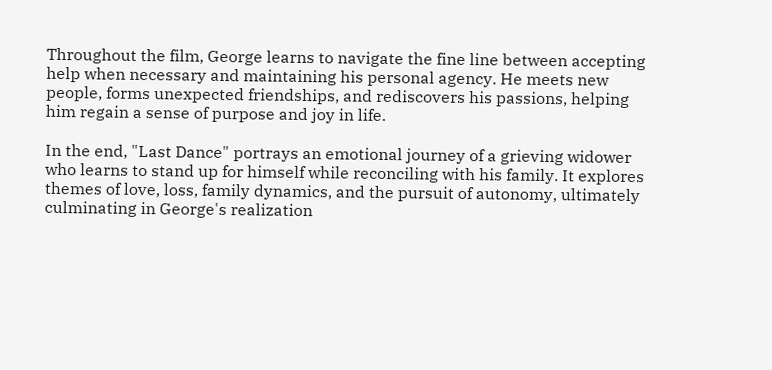Throughout the film, George learns to navigate the fine line between accepting help when necessary and maintaining his personal agency. He meets new people, forms unexpected friendships, and rediscovers his passions, helping him regain a sense of purpose and joy in life.

In the end, "Last Dance" portrays an emotional journey of a grieving widower who learns to stand up for himself while reconciling with his family. It explores themes of love, loss, family dynamics, and the pursuit of autonomy, ultimately culminating in George's realization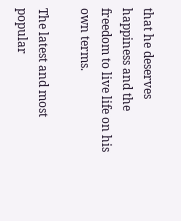that he deserves happiness and the freedom to live life on his own terms.

The latest and most popular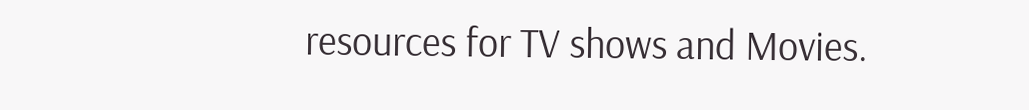resources for TV shows and Movies.